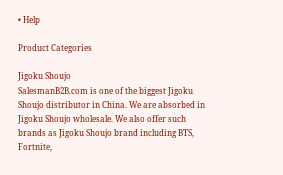• Help

Product Categories

Jigoku Shoujo
SalesmanB2B.com is one of the biggest Jigoku Shoujo distributor in China. We are absorbed in Jigoku Shoujo wholesale. We also offer such brands as Jigoku Shoujo brand including BTS, Fortnite,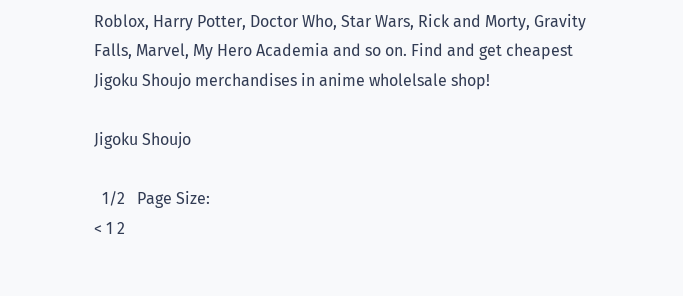Roblox, Harry Potter, Doctor Who, Star Wars, Rick and Morty, Gravity Falls, Marvel, My Hero Academia and so on. Find and get cheapest Jigoku Shoujo merchandises in anime wholelsale shop!

Jigoku Shoujo

  1/2   Page Size:
< 1 2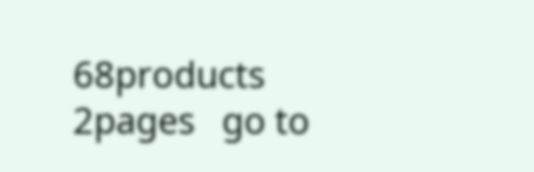68products 2pages   go to